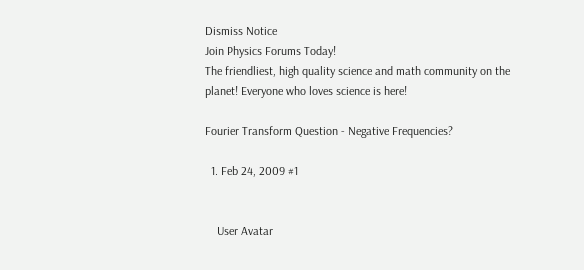Dismiss Notice
Join Physics Forums Today!
The friendliest, high quality science and math community on the planet! Everyone who loves science is here!

Fourier Transform Question - Negative Frequencies?

  1. Feb 24, 2009 #1


    User Avatar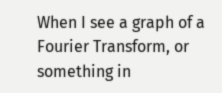When I see a graph of a Fourier Transform, or something in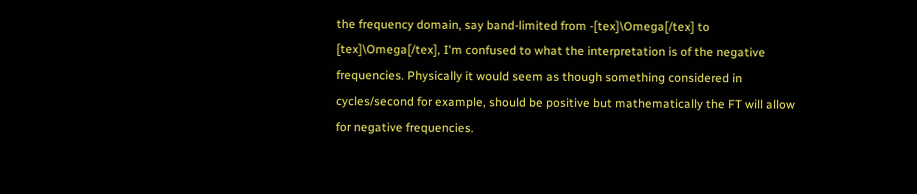the frequency domain, say band-limited from -[tex]\Omega[/tex] to [tex]\Omega[/tex], I'm confused to what the interpretation is of the negative frequencies. Physically it would seem as though something considered in cycles/second for example, should be positive but mathematically the FT will allow for negative frequencies.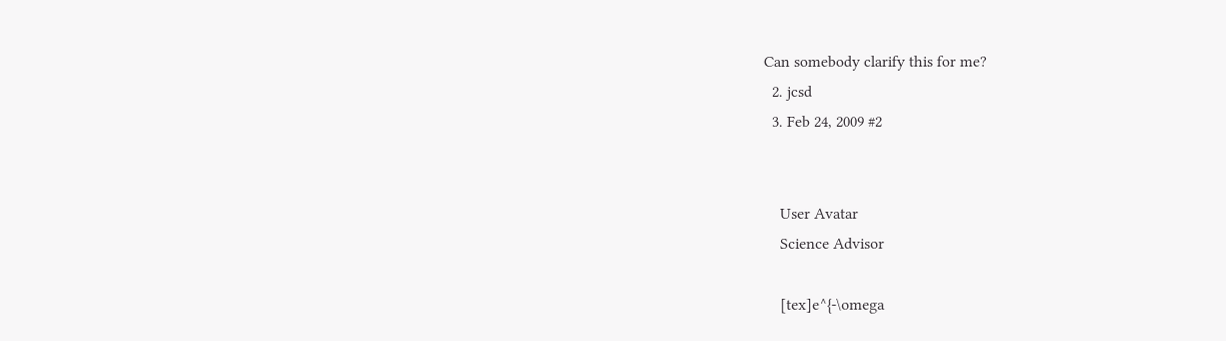Can somebody clarify this for me?
  2. jcsd
  3. Feb 24, 2009 #2


    User Avatar
    Science Advisor

    [tex]e^{-\omega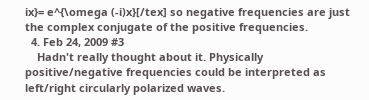ix}= e^{\omega (-i)x}[/tex] so negative frequencies are just the complex conjugate of the positive frequencies.
  4. Feb 24, 2009 #3
    Hadn't really thought about it. Physically positive/negative frequencies could be interpreted as left/right circularly polarized waves.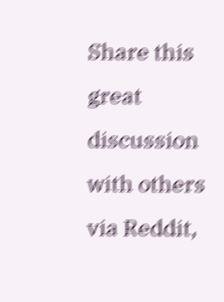Share this great discussion with others via Reddit,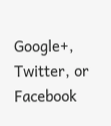Google+, Twitter, or Facebook